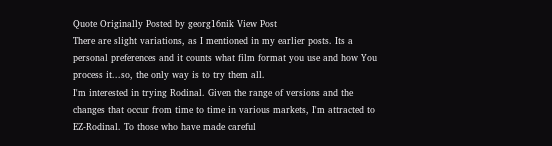Quote Originally Posted by georg16nik View Post
There are slight variations, as I mentioned in my earlier posts. Its a personal preferences and it counts what film format you use and how You process it...so, the only way is to try them all.
I'm interested in trying Rodinal. Given the range of versions and the changes that occur from time to time in various markets, I'm attracted to EZ-Rodinal. To those who have made careful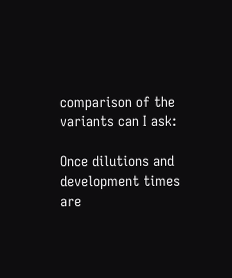comparison of the variants can I ask:

Once dilutions and development times are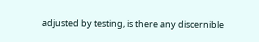adjusted by testing, is there any discernible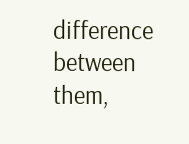difference between them,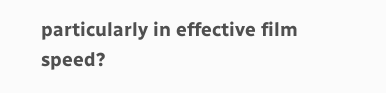particularly in effective film speed?